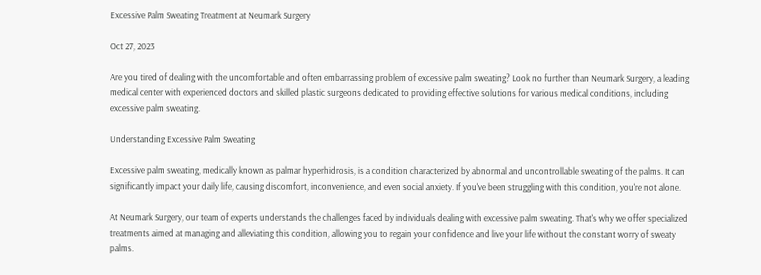Excessive Palm Sweating Treatment at Neumark Surgery

Oct 27, 2023

Are you tired of dealing with the uncomfortable and often embarrassing problem of excessive palm sweating? Look no further than Neumark Surgery, a leading medical center with experienced doctors and skilled plastic surgeons dedicated to providing effective solutions for various medical conditions, including excessive palm sweating.

Understanding Excessive Palm Sweating

Excessive palm sweating, medically known as palmar hyperhidrosis, is a condition characterized by abnormal and uncontrollable sweating of the palms. It can significantly impact your daily life, causing discomfort, inconvenience, and even social anxiety. If you've been struggling with this condition, you're not alone.

At Neumark Surgery, our team of experts understands the challenges faced by individuals dealing with excessive palm sweating. That's why we offer specialized treatments aimed at managing and alleviating this condition, allowing you to regain your confidence and live your life without the constant worry of sweaty palms.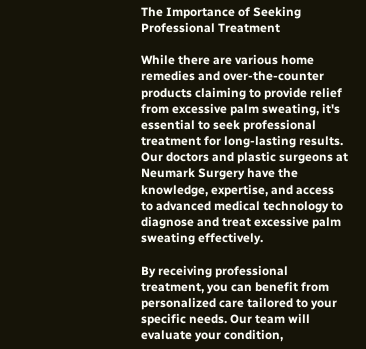The Importance of Seeking Professional Treatment

While there are various home remedies and over-the-counter products claiming to provide relief from excessive palm sweating, it's essential to seek professional treatment for long-lasting results. Our doctors and plastic surgeons at Neumark Surgery have the knowledge, expertise, and access to advanced medical technology to diagnose and treat excessive palm sweating effectively.

By receiving professional treatment, you can benefit from personalized care tailored to your specific needs. Our team will evaluate your condition,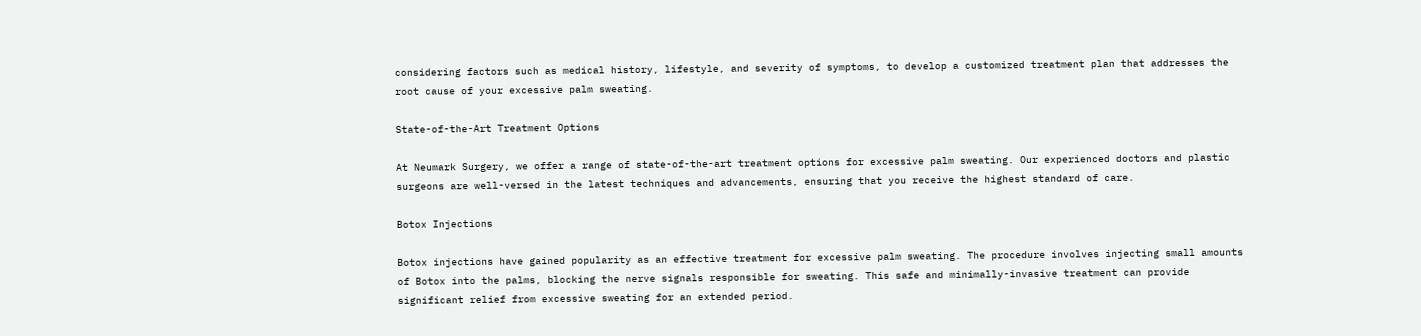considering factors such as medical history, lifestyle, and severity of symptoms, to develop a customized treatment plan that addresses the root cause of your excessive palm sweating.

State-of-the-Art Treatment Options

At Neumark Surgery, we offer a range of state-of-the-art treatment options for excessive palm sweating. Our experienced doctors and plastic surgeons are well-versed in the latest techniques and advancements, ensuring that you receive the highest standard of care.

Botox Injections

Botox injections have gained popularity as an effective treatment for excessive palm sweating. The procedure involves injecting small amounts of Botox into the palms, blocking the nerve signals responsible for sweating. This safe and minimally-invasive treatment can provide significant relief from excessive sweating for an extended period.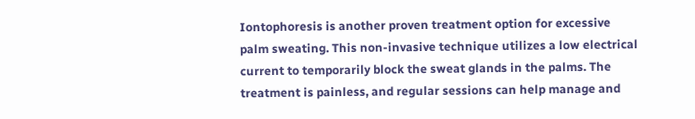Iontophoresis is another proven treatment option for excessive palm sweating. This non-invasive technique utilizes a low electrical current to temporarily block the sweat glands in the palms. The treatment is painless, and regular sessions can help manage and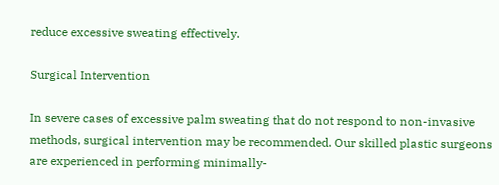reduce excessive sweating effectively.

Surgical Intervention

In severe cases of excessive palm sweating that do not respond to non-invasive methods, surgical intervention may be recommended. Our skilled plastic surgeons are experienced in performing minimally-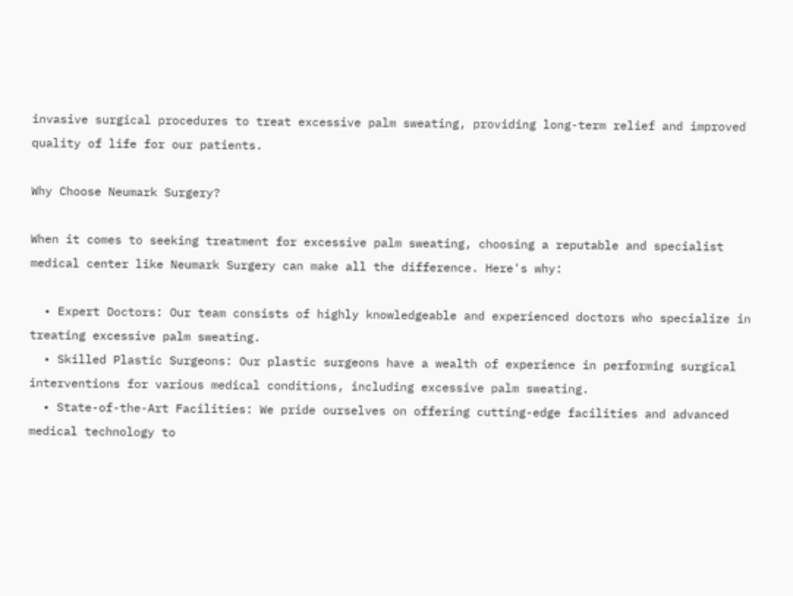invasive surgical procedures to treat excessive palm sweating, providing long-term relief and improved quality of life for our patients.

Why Choose Neumark Surgery?

When it comes to seeking treatment for excessive palm sweating, choosing a reputable and specialist medical center like Neumark Surgery can make all the difference. Here's why:

  • Expert Doctors: Our team consists of highly knowledgeable and experienced doctors who specialize in treating excessive palm sweating.
  • Skilled Plastic Surgeons: Our plastic surgeons have a wealth of experience in performing surgical interventions for various medical conditions, including excessive palm sweating.
  • State-of-the-Art Facilities: We pride ourselves on offering cutting-edge facilities and advanced medical technology to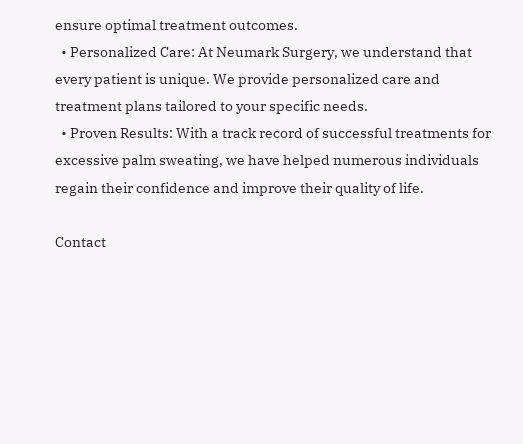ensure optimal treatment outcomes.
  • Personalized Care: At Neumark Surgery, we understand that every patient is unique. We provide personalized care and treatment plans tailored to your specific needs.
  • Proven Results: With a track record of successful treatments for excessive palm sweating, we have helped numerous individuals regain their confidence and improve their quality of life.

Contact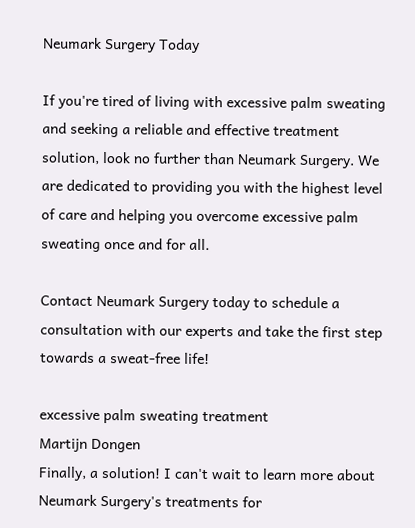Neumark Surgery Today

If you're tired of living with excessive palm sweating and seeking a reliable and effective treatment solution, look no further than Neumark Surgery. We are dedicated to providing you with the highest level of care and helping you overcome excessive palm sweating once and for all.

Contact Neumark Surgery today to schedule a consultation with our experts and take the first step towards a sweat-free life!

excessive palm sweating treatment
Martijn Dongen
Finally, a solution! I can't wait to learn more about Neumark Surgery's treatments for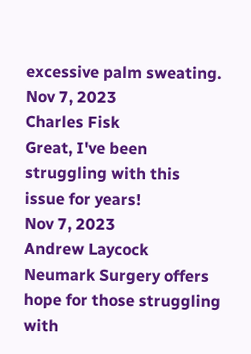excessive palm sweating.
Nov 7, 2023
Charles Fisk
Great, I've been struggling with this issue for years!
Nov 7, 2023
Andrew Laycock
Neumark Surgery offers hope for those struggling with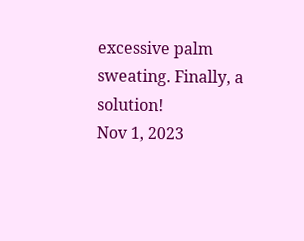excessive palm sweating. Finally, a solution!
Nov 1, 2023